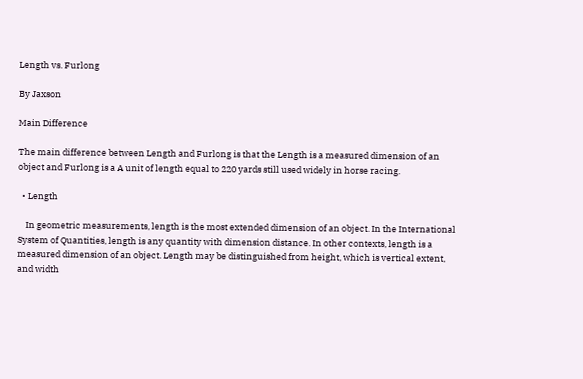Length vs. Furlong

By Jaxson

Main Difference

The main difference between Length and Furlong is that the Length is a measured dimension of an object and Furlong is a A unit of length equal to 220 yards still used widely in horse racing.

  • Length

    In geometric measurements, length is the most extended dimension of an object. In the International System of Quantities, length is any quantity with dimension distance. In other contexts, length is a measured dimension of an object. Length may be distinguished from height, which is vertical extent, and width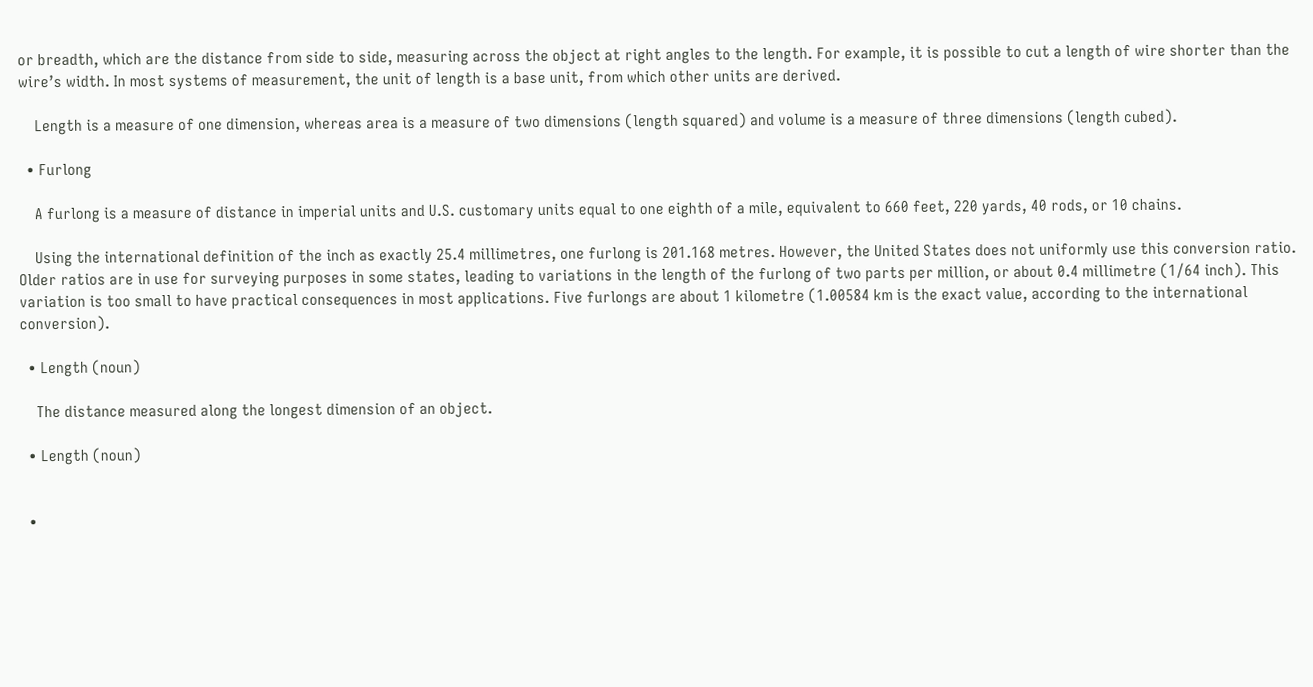or breadth, which are the distance from side to side, measuring across the object at right angles to the length. For example, it is possible to cut a length of wire shorter than the wire’s width. In most systems of measurement, the unit of length is a base unit, from which other units are derived.

    Length is a measure of one dimension, whereas area is a measure of two dimensions (length squared) and volume is a measure of three dimensions (length cubed).

  • Furlong

    A furlong is a measure of distance in imperial units and U.S. customary units equal to one eighth of a mile, equivalent to 660 feet, 220 yards, 40 rods, or 10 chains.

    Using the international definition of the inch as exactly 25.4 millimetres, one furlong is 201.168 metres. However, the United States does not uniformly use this conversion ratio. Older ratios are in use for surveying purposes in some states, leading to variations in the length of the furlong of two parts per million, or about 0.4 millimetre (1⁄64 inch). This variation is too small to have practical consequences in most applications. Five furlongs are about 1 kilometre (1.00584 km is the exact value, according to the international conversion).

  • Length (noun)

    The distance measured along the longest dimension of an object.

  • Length (noun)


  •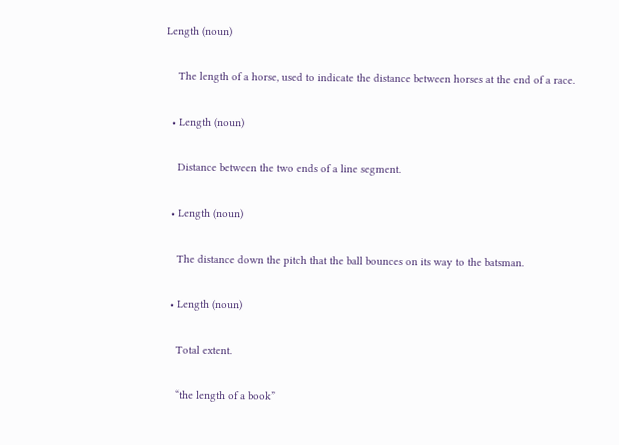Length (noun)

    The length of a horse, used to indicate the distance between horses at the end of a race.

  • Length (noun)

    Distance between the two ends of a line segment.

  • Length (noun)

    The distance down the pitch that the ball bounces on its way to the batsman.

  • Length (noun)

    Total extent.

    “the length of a book”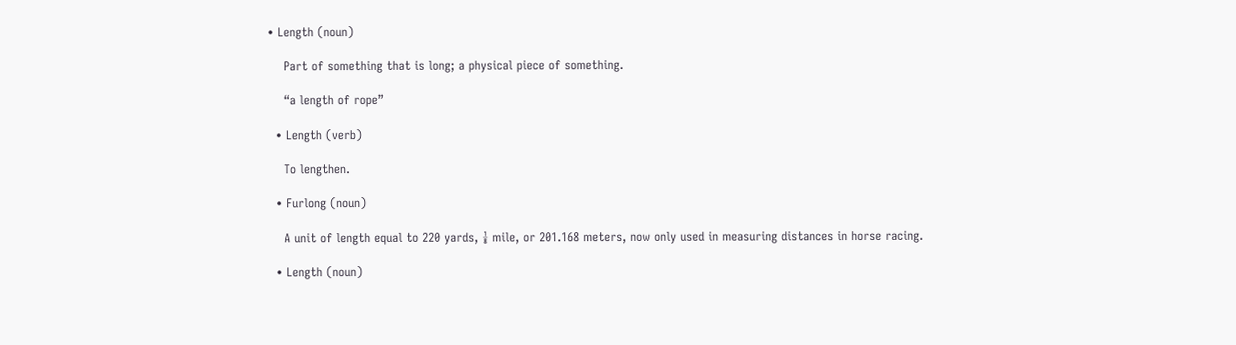• Length (noun)

    Part of something that is long; a physical piece of something.

    “a length of rope”

  • Length (verb)

    To lengthen.

  • Furlong (noun)

    A unit of length equal to 220 yards, ⅛ mile, or 201.168 meters, now only used in measuring distances in horse racing.

  • Length (noun)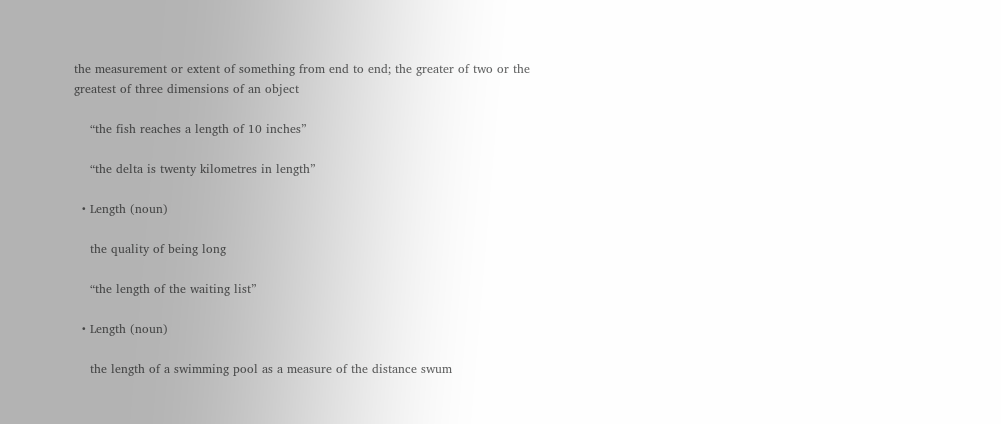the measurement or extent of something from end to end; the greater of two or the greatest of three dimensions of an object

    “the fish reaches a length of 10 inches”

    “the delta is twenty kilometres in length”

  • Length (noun)

    the quality of being long

    “the length of the waiting list”

  • Length (noun)

    the length of a swimming pool as a measure of the distance swum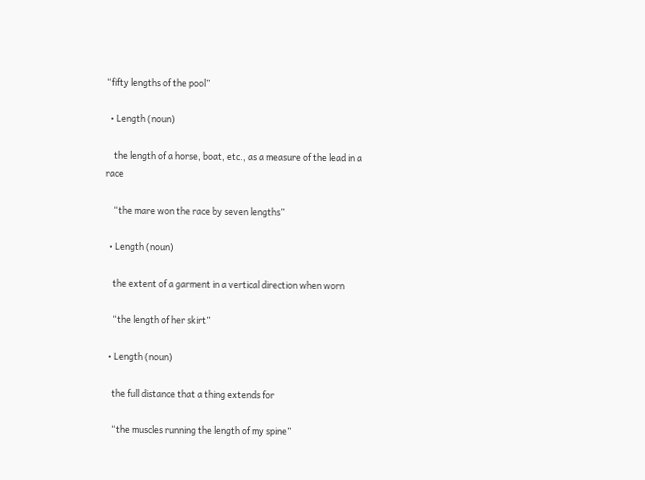“fifty lengths of the pool”

  • Length (noun)

    the length of a horse, boat, etc., as a measure of the lead in a race

    “the mare won the race by seven lengths”

  • Length (noun)

    the extent of a garment in a vertical direction when worn

    “the length of her skirt”

  • Length (noun)

    the full distance that a thing extends for

    “the muscles running the length of my spine”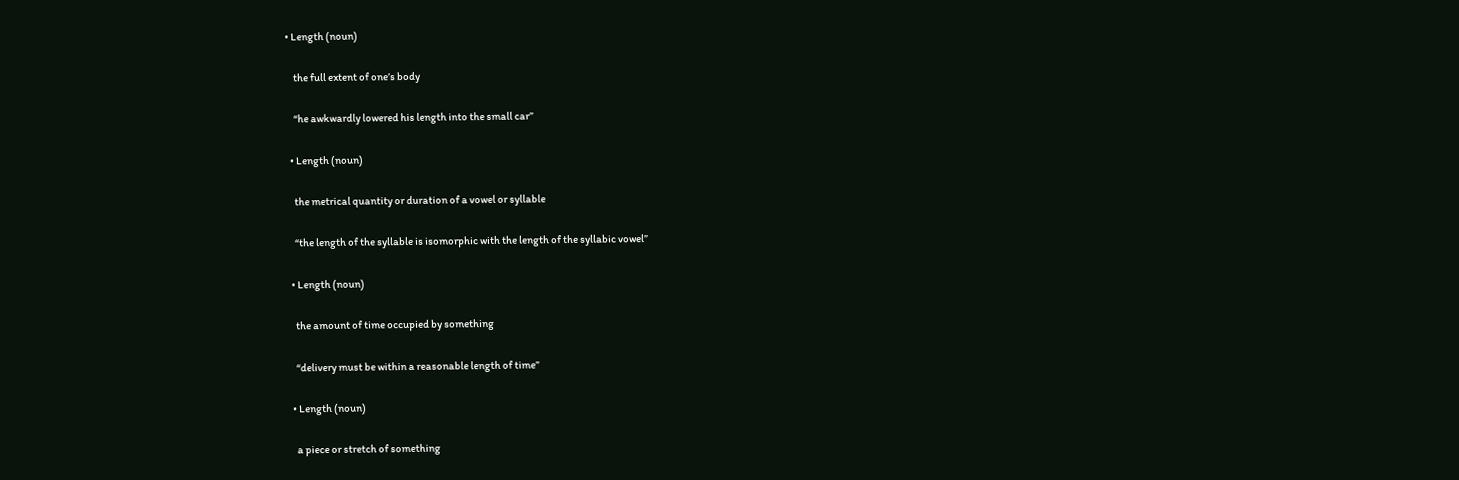• Length (noun)

    the full extent of one’s body

    “he awkwardly lowered his length into the small car”

  • Length (noun)

    the metrical quantity or duration of a vowel or syllable

    “the length of the syllable is isomorphic with the length of the syllabic vowel”

  • Length (noun)

    the amount of time occupied by something

    “delivery must be within a reasonable length of time”

  • Length (noun)

    a piece or stretch of something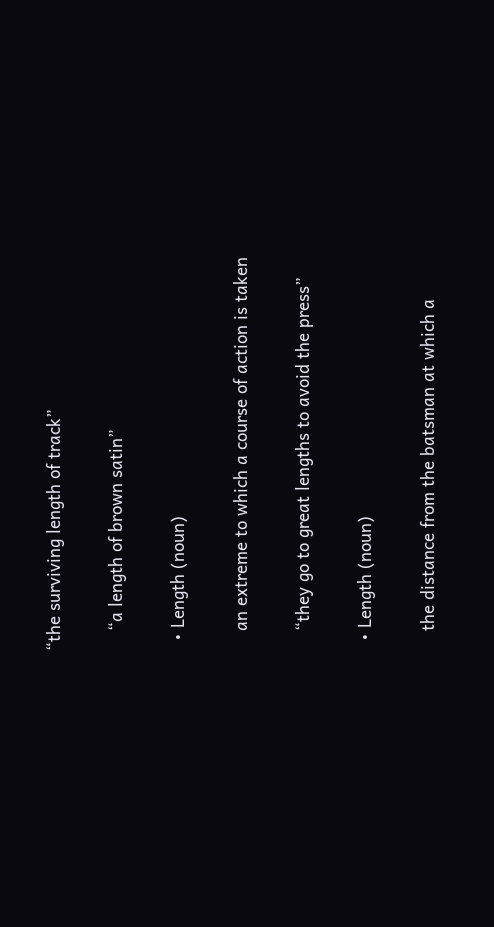“the surviving length of track”

    “a length of brown satin”

  • Length (noun)

    an extreme to which a course of action is taken

    “they go to great lengths to avoid the press”

  • Length (noun)

    the distance from the batsman at which a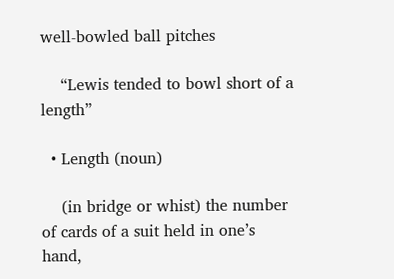well-bowled ball pitches

    “Lewis tended to bowl short of a length”

  • Length (noun)

    (in bridge or whist) the number of cards of a suit held in one’s hand,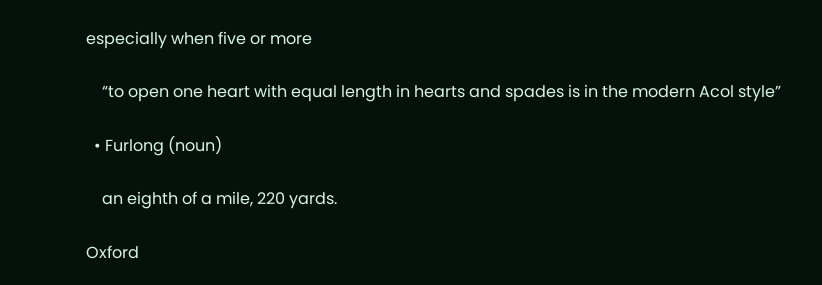especially when five or more

    “to open one heart with equal length in hearts and spades is in the modern Acol style”

  • Furlong (noun)

    an eighth of a mile, 220 yards.

Oxford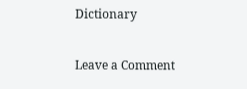Dictionary

Leave a Comment